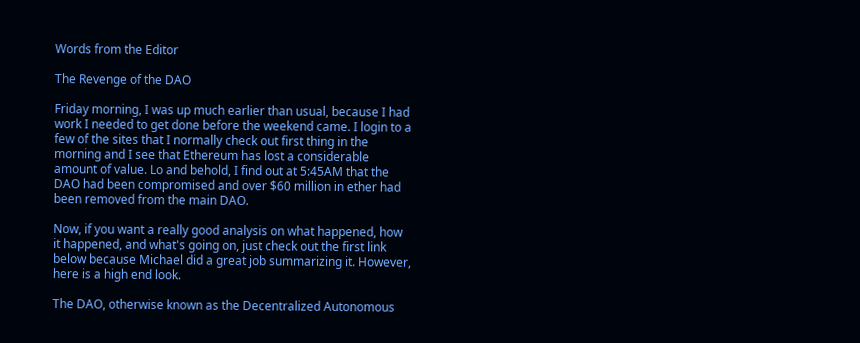Words from the Editor

The Revenge of the DAO

Friday morning, I was up much earlier than usual, because I had work I needed to get done before the weekend came. I login to a few of the sites that I normally check out first thing in the morning and I see that Ethereum has lost a considerable amount of value. Lo and behold, I find out at 5:45AM that the DAO had been compromised and over $60 million in ether had been removed from the main DAO.

Now, if you want a really good analysis on what happened, how it happened, and what's going on, just check out the first link below because Michael did a great job summarizing it. However, here is a high end look.

The DAO, otherwise known as the Decentralized Autonomous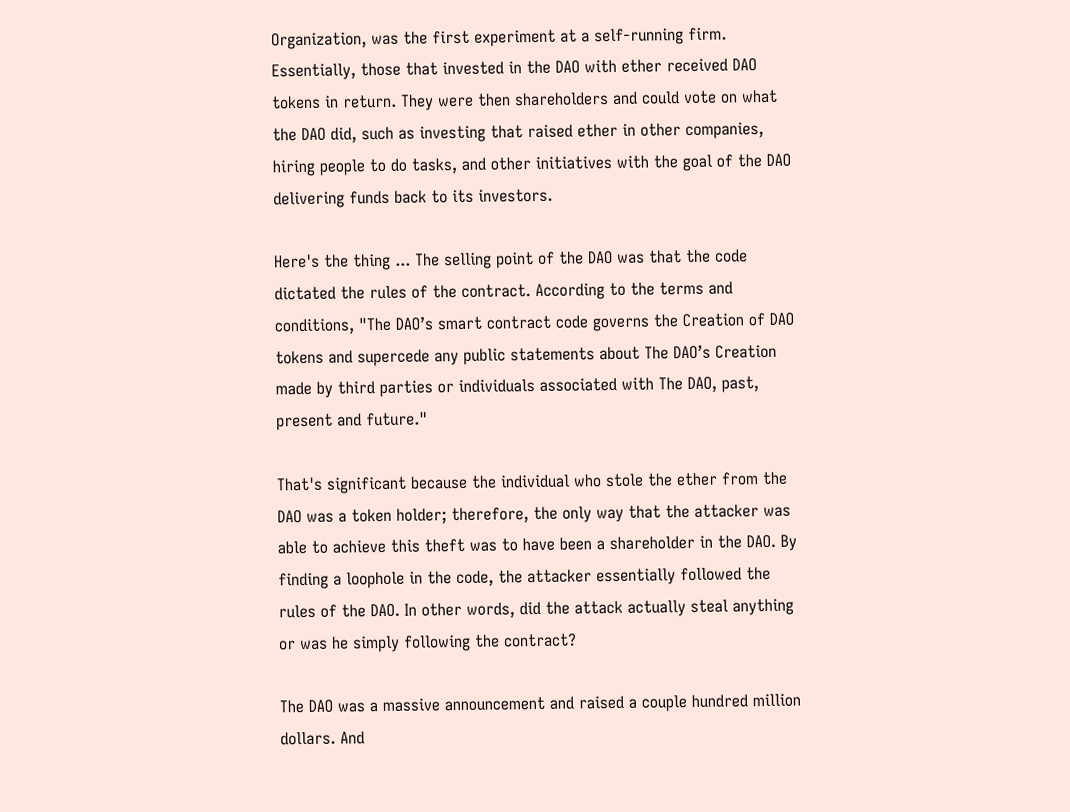Organization, was the first experiment at a self-running firm. Essentially, those that invested in the DAO with ether received DAO tokens in return. They were then shareholders and could vote on what the DAO did, such as investing that raised ether in other companies, hiring people to do tasks, and other initiatives with the goal of the DAO delivering funds back to its investors.

Here's the thing ... The selling point of the DAO was that the code dictated the rules of the contract. According to the terms and conditions, "The DAO’s smart contract code governs the Creation of DAO tokens and supercede any public statements about The DAO’s Creation made by third parties or individuals associated with The DAO, past, present and future."

That's significant because the individual who stole the ether from the DAO was a token holder; therefore, the only way that the attacker was able to achieve this theft was to have been a shareholder in the DAO. By finding a loophole in the code, the attacker essentially followed the rules of the DAO. In other words, did the attack actually steal anything or was he simply following the contract?

The DAO was a massive announcement and raised a couple hundred million dollars. And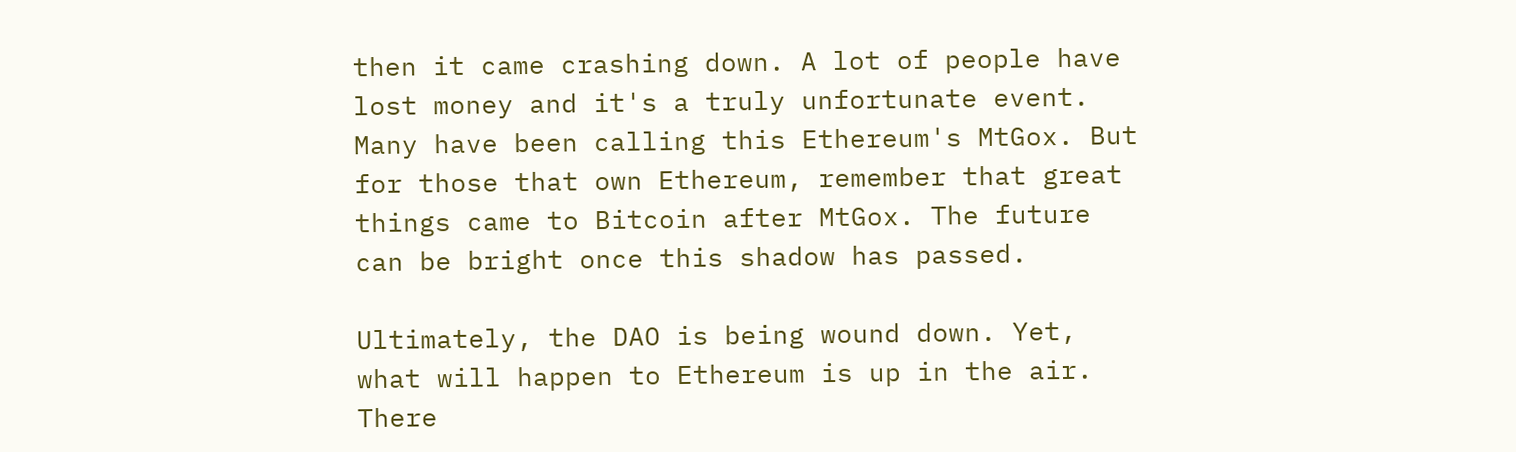then it came crashing down. A lot of people have lost money and it's a truly unfortunate event. Many have been calling this Ethereum's MtGox. But for those that own Ethereum, remember that great things came to Bitcoin after MtGox. The future can be bright once this shadow has passed.

Ultimately, the DAO is being wound down. Yet, what will happen to Ethereum is up in the air. There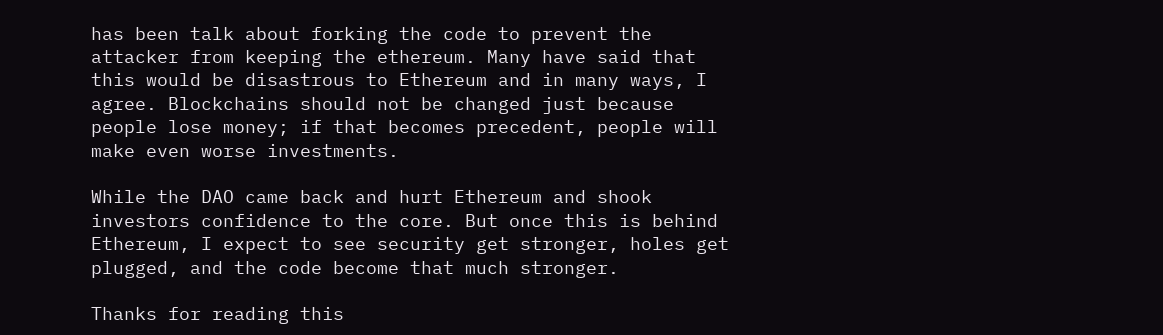has been talk about forking the code to prevent the attacker from keeping the ethereum. Many have said that this would be disastrous to Ethereum and in many ways, I agree. Blockchains should not be changed just because people lose money; if that becomes precedent, people will make even worse investments.

While the DAO came back and hurt Ethereum and shook investors confidence to the core. But once this is behind Ethereum, I expect to see security get stronger, holes get plugged, and the code become that much stronger.

Thanks for reading this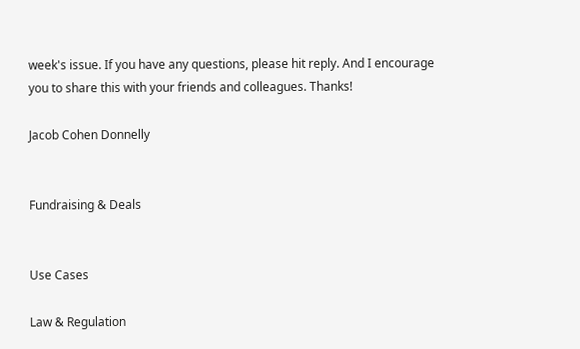week's issue. If you have any questions, please hit reply. And I encourage you to share this with your friends and colleagues. Thanks!

Jacob Cohen Donnelly


Fundraising & Deals


Use Cases

Law & Regulation